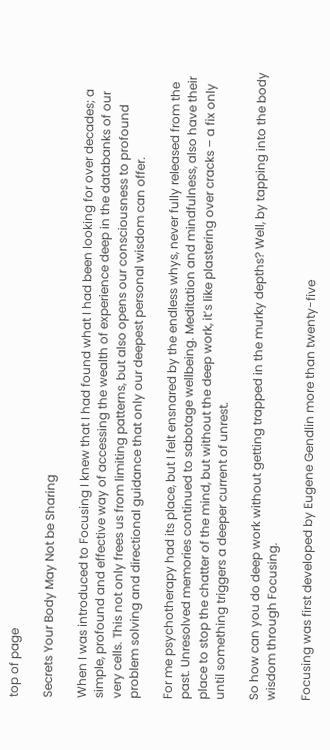top of page

Secrets Your Body May Not be Sharing

When I was introduced to Focusing I knew that I had found what I had been looking for over decades; a simple, profound and effective way of accessing the wealth of experience deep in the databanks of our very cells. This not only frees us from limiting patterns, but also opens our consciousness to profound problem solving and directional guidance that only our deepest personal wisdom can offer.

For me psychotherapy had its place, but I felt ensnared by the endless whys, never fully released from the past. Unresolved memories continued to sabotage wellbeing. Meditation and mindfulness, also have their place to stop the chatter of the mind, but without the deep work, it’s like plastering over cracks – a fix only until something triggers a deeper current of unrest.

So how can you do deep work without getting trapped in the murky depths? Well, by tapping into the body wisdom through Focusing.

Focusing was first developed by Eugene Gendlin more than twenty-five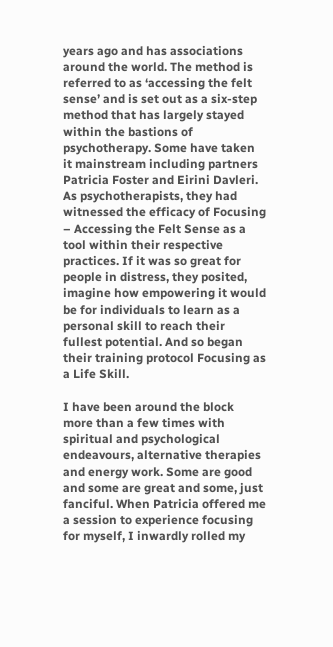years ago and has associations around the world. The method is referred to as ‘accessing the felt sense’ and is set out as a six-step method that has largely stayed within the bastions of psychotherapy. Some have taken it mainstream including partners Patricia Foster and Eirini Davleri. As psychotherapists, they had witnessed the efficacy of Focusing – Accessing the Felt Sense as a tool within their respective practices. If it was so great for people in distress, they posited, imagine how empowering it would be for individuals to learn as a personal skill to reach their fullest potential. And so began their training protocol Focusing as a Life Skill.

I have been around the block more than a few times with spiritual and psychological endeavours, alternative therapies and energy work. Some are good and some are great and some, just fanciful. When Patricia offered me a session to experience focusing for myself, I inwardly rolled my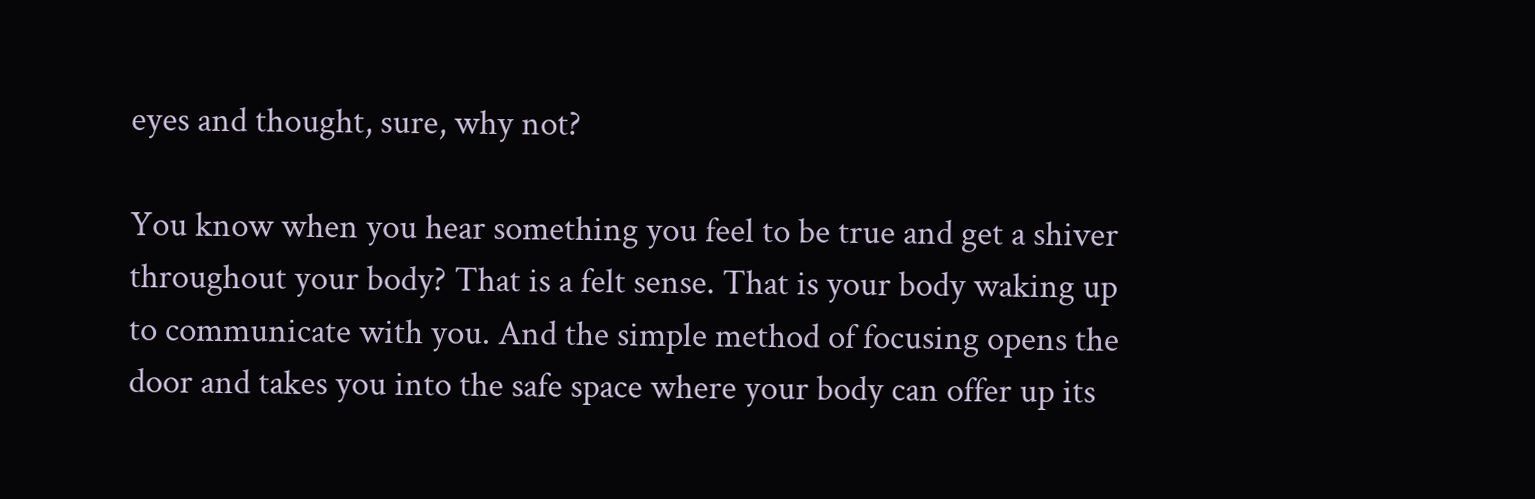eyes and thought, sure, why not?

You know when you hear something you feel to be true and get a shiver throughout your body? That is a felt sense. That is your body waking up to communicate with you. And the simple method of focusing opens the door and takes you into the safe space where your body can offer up its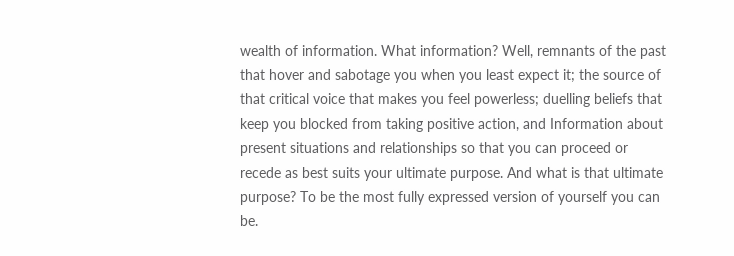wealth of information. What information? Well, remnants of the past that hover and sabotage you when you least expect it; the source of that critical voice that makes you feel powerless; duelling beliefs that keep you blocked from taking positive action, and Information about present situations and relationships so that you can proceed or recede as best suits your ultimate purpose. And what is that ultimate purpose? To be the most fully expressed version of yourself you can be.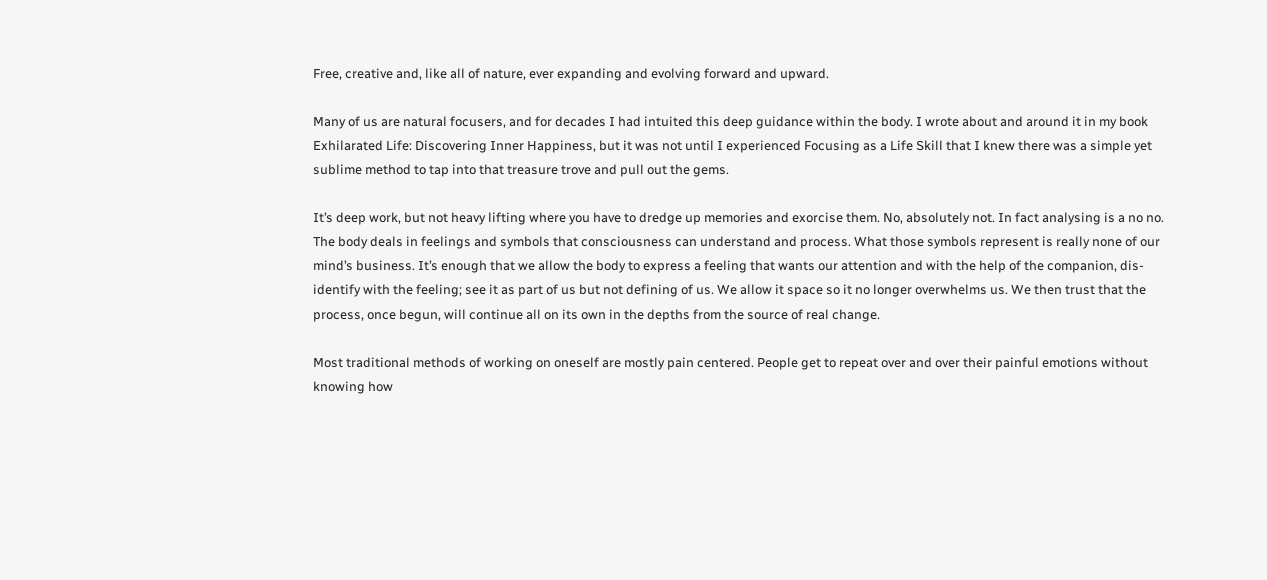Free, creative and, like all of nature, ever expanding and evolving forward and upward.

Many of us are natural focusers, and for decades I had intuited this deep guidance within the body. I wrote about and around it in my book Exhilarated Life: Discovering Inner Happiness, but it was not until I experienced Focusing as a Life Skill that I knew there was a simple yet sublime method to tap into that treasure trove and pull out the gems.

It’s deep work, but not heavy lifting where you have to dredge up memories and exorcise them. No, absolutely not. In fact analysing is a no no. The body deals in feelings and symbols that consciousness can understand and process. What those symbols represent is really none of our mind’s business. It’s enough that we allow the body to express a feeling that wants our attention and with the help of the companion, dis-identify with the feeling; see it as part of us but not defining of us. We allow it space so it no longer overwhelms us. We then trust that the process, once begun, will continue all on its own in the depths from the source of real change.

Most traditional methods of working on oneself are mostly pain centered. People get to repeat over and over their painful emotions without knowing how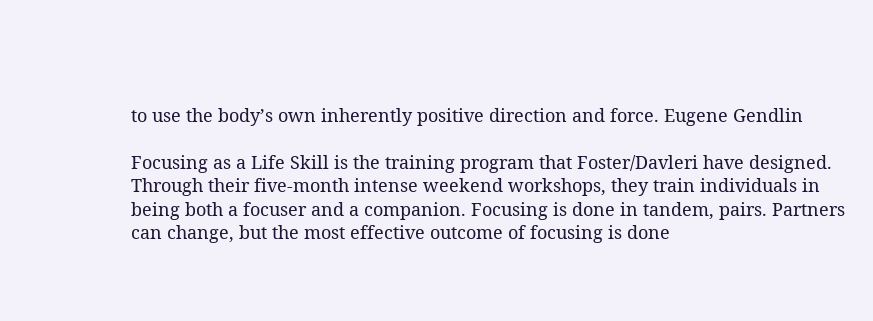to use the body’s own inherently positive direction and force. Eugene Gendlin

Focusing as a Life Skill is the training program that Foster/Davleri have designed. Through their five-month intense weekend workshops, they train individuals in being both a focuser and a companion. Focusing is done in tandem, pairs. Partners can change, but the most effective outcome of focusing is done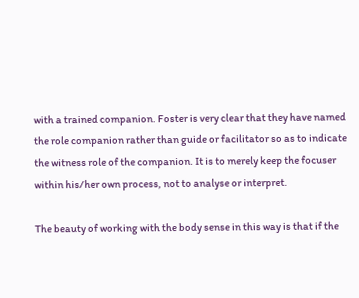with a trained companion. Foster is very clear that they have named the role companion rather than guide or facilitator so as to indicate the witness role of the companion. It is to merely keep the focuser within his/her own process, not to analyse or interpret.

The beauty of working with the body sense in this way is that if the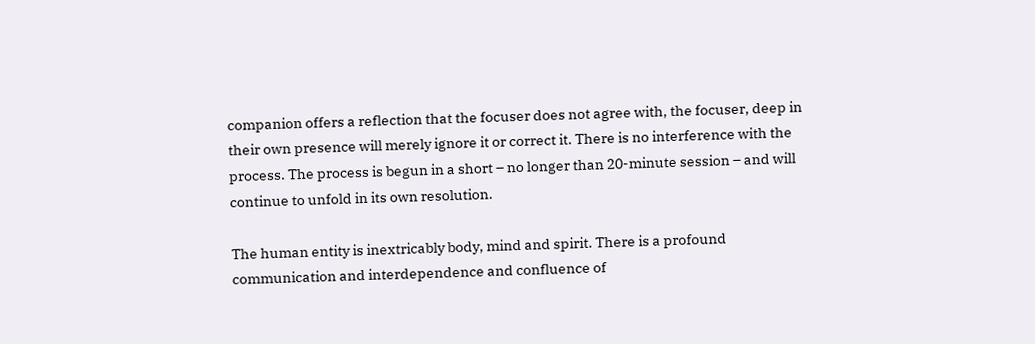companion offers a reflection that the focuser does not agree with, the focuser, deep in their own presence will merely ignore it or correct it. There is no interference with the process. The process is begun in a short – no longer than 20-minute session – and will continue to unfold in its own resolution.

The human entity is inextricably body, mind and spirit. There is a profound communication and interdependence and confluence of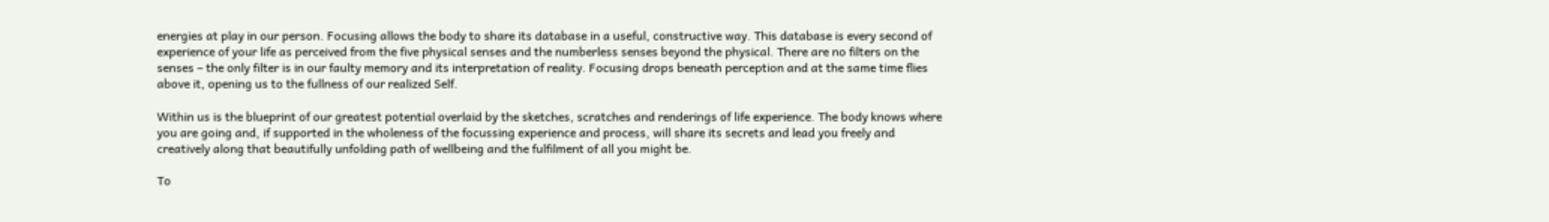energies at play in our person. Focusing allows the body to share its database in a useful, constructive way. This database is every second of experience of your life as perceived from the five physical senses and the numberless senses beyond the physical. There are no filters on the senses – the only filter is in our faulty memory and its interpretation of reality. Focusing drops beneath perception and at the same time flies above it, opening us to the fullness of our realized Self.

Within us is the blueprint of our greatest potential overlaid by the sketches, scratches and renderings of life experience. The body knows where you are going and, if supported in the wholeness of the focussing experience and process, will share its secrets and lead you freely and creatively along that beautifully unfolding path of wellbeing and the fulfilment of all you might be.

To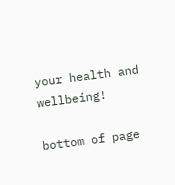your health and wellbeing!

bottom of page